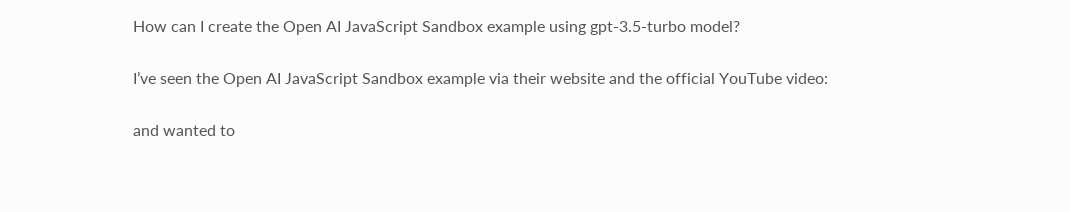How can I create the Open AI JavaScript Sandbox example using gpt-3.5-turbo model?

I’ve seen the Open AI JavaScript Sandbox example via their website and the official YouTube video:

and wanted to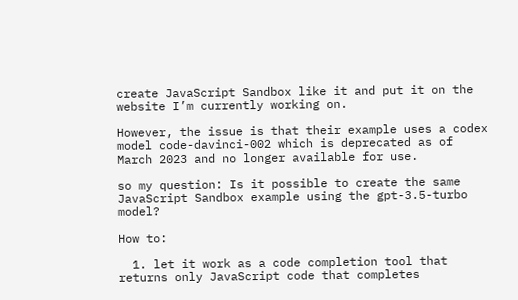create JavaScript Sandbox like it and put it on the website I’m currently working on.

However, the issue is that their example uses a codex model code-davinci-002 which is deprecated as of March 2023 and no longer available for use.

so my question: Is it possible to create the same JavaScript Sandbox example using the gpt-3.5-turbo model?

How to:

  1. let it work as a code completion tool that returns only JavaScript code that completes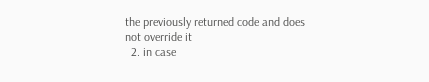the previously returned code and does not override it
  2. in case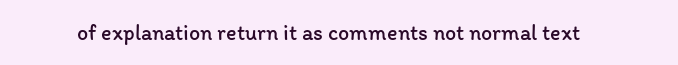of explanation return it as comments not normal text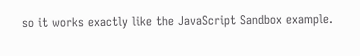so it works exactly like the JavaScript Sandbox example.